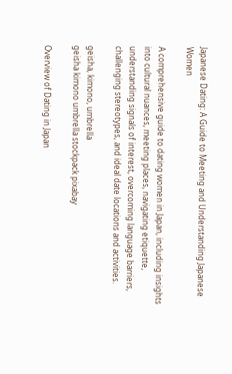Japanese Dating: A Guide to Meeting and Understanding Japanese Women

A comprehensive guide to dating women in Japan, including insights into cultural nuances, meeting places, navigating etiquette, understanding signals of interest, overcoming language barriers, challenging stereotypes, and ideal date locations and activities.

geisha, kimono, umbrella
geisha kimono umbrella stockpack pixabay

Overview of Dating in Japan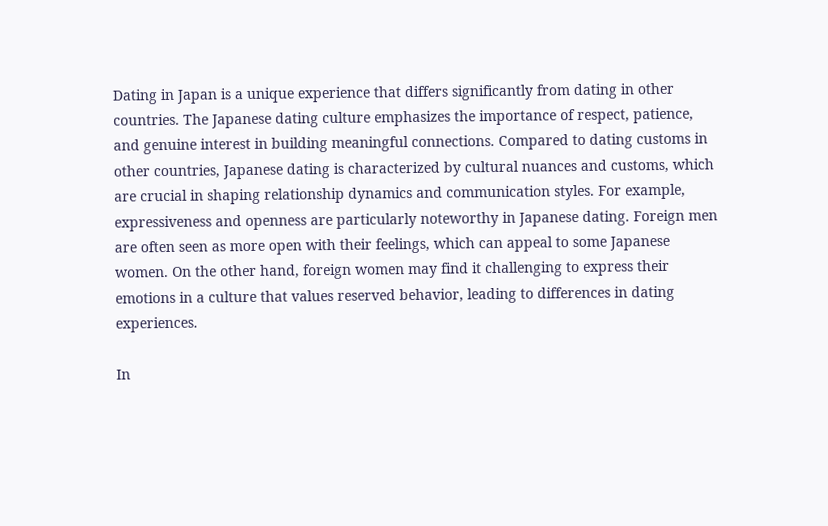Dating in Japan is a unique experience that differs significantly from dating in other countries. The Japanese dating culture emphasizes the importance of respect, patience, and genuine interest in building meaningful connections. Compared to dating customs in other countries, Japanese dating is characterized by cultural nuances and customs, which are crucial in shaping relationship dynamics and communication styles. For example, expressiveness and openness are particularly noteworthy in Japanese dating. Foreign men are often seen as more open with their feelings, which can appeal to some Japanese women. On the other hand, foreign women may find it challenging to express their emotions in a culture that values reserved behavior, leading to differences in dating experiences.

In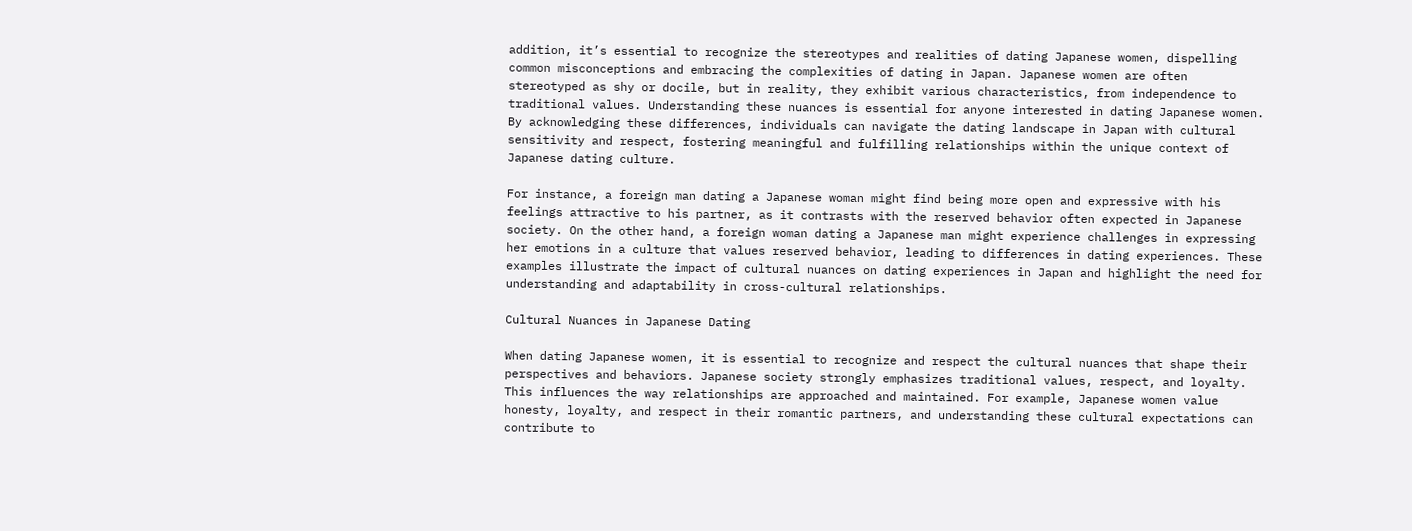addition, it’s essential to recognize the stereotypes and realities of dating Japanese women, dispelling common misconceptions and embracing the complexities of dating in Japan. Japanese women are often stereotyped as shy or docile, but in reality, they exhibit various characteristics, from independence to traditional values. Understanding these nuances is essential for anyone interested in dating Japanese women. By acknowledging these differences, individuals can navigate the dating landscape in Japan with cultural sensitivity and respect, fostering meaningful and fulfilling relationships within the unique context of Japanese dating culture.

For instance, a foreign man dating a Japanese woman might find being more open and expressive with his feelings attractive to his partner, as it contrasts with the reserved behavior often expected in Japanese society. On the other hand, a foreign woman dating a Japanese man might experience challenges in expressing her emotions in a culture that values reserved behavior, leading to differences in dating experiences. These examples illustrate the impact of cultural nuances on dating experiences in Japan and highlight the need for understanding and adaptability in cross-cultural relationships.

Cultural Nuances in Japanese Dating

When dating Japanese women, it is essential to recognize and respect the cultural nuances that shape their perspectives and behaviors. Japanese society strongly emphasizes traditional values, respect, and loyalty. This influences the way relationships are approached and maintained. For example, Japanese women value honesty, loyalty, and respect in their romantic partners, and understanding these cultural expectations can contribute to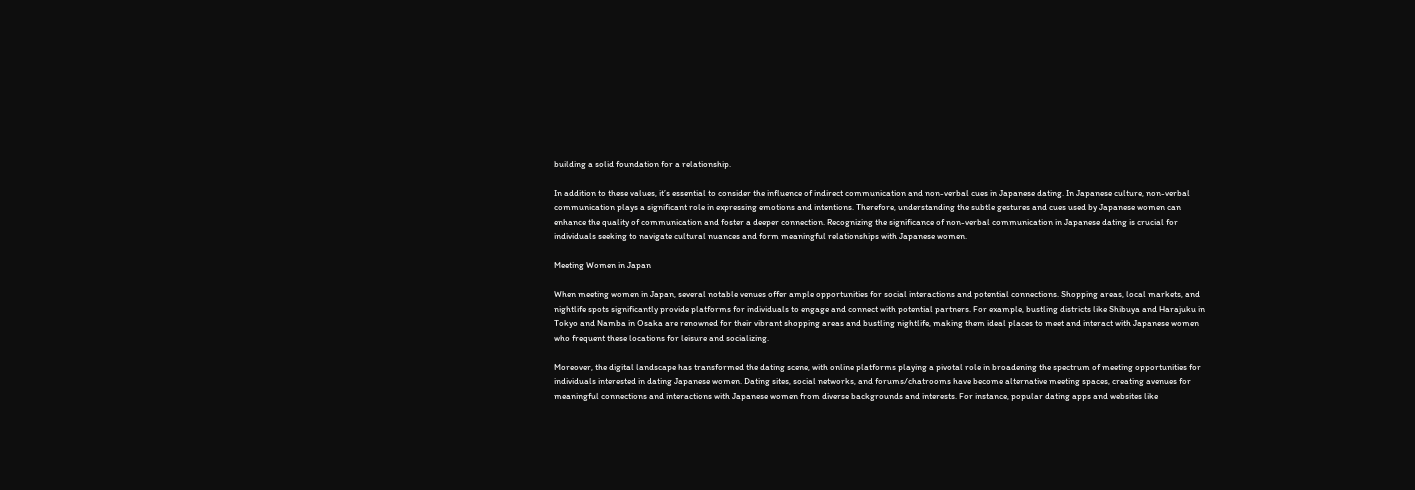building a solid foundation for a relationship.

In addition to these values, it’s essential to consider the influence of indirect communication and non-verbal cues in Japanese dating. In Japanese culture, non-verbal communication plays a significant role in expressing emotions and intentions. Therefore, understanding the subtle gestures and cues used by Japanese women can enhance the quality of communication and foster a deeper connection. Recognizing the significance of non-verbal communication in Japanese dating is crucial for individuals seeking to navigate cultural nuances and form meaningful relationships with Japanese women.

Meeting Women in Japan

When meeting women in Japan, several notable venues offer ample opportunities for social interactions and potential connections. Shopping areas, local markets, and nightlife spots significantly provide platforms for individuals to engage and connect with potential partners. For example, bustling districts like Shibuya and Harajuku in Tokyo and Namba in Osaka are renowned for their vibrant shopping areas and bustling nightlife, making them ideal places to meet and interact with Japanese women who frequent these locations for leisure and socializing.

Moreover, the digital landscape has transformed the dating scene, with online platforms playing a pivotal role in broadening the spectrum of meeting opportunities for individuals interested in dating Japanese women. Dating sites, social networks, and forums/chatrooms have become alternative meeting spaces, creating avenues for meaningful connections and interactions with Japanese women from diverse backgrounds and interests. For instance, popular dating apps and websites like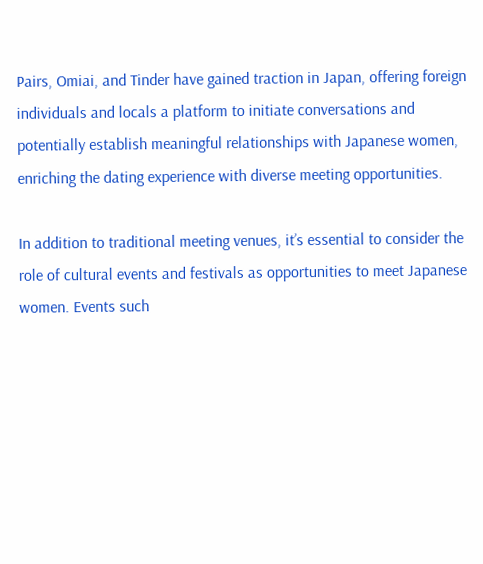Pairs, Omiai, and Tinder have gained traction in Japan, offering foreign individuals and locals a platform to initiate conversations and potentially establish meaningful relationships with Japanese women, enriching the dating experience with diverse meeting opportunities.

In addition to traditional meeting venues, it’s essential to consider the role of cultural events and festivals as opportunities to meet Japanese women. Events such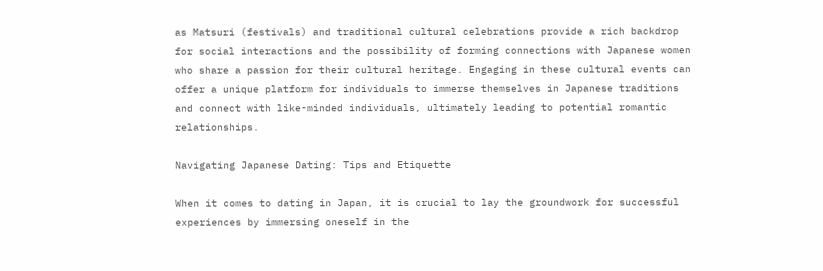as Matsuri (festivals) and traditional cultural celebrations provide a rich backdrop for social interactions and the possibility of forming connections with Japanese women who share a passion for their cultural heritage. Engaging in these cultural events can offer a unique platform for individuals to immerse themselves in Japanese traditions and connect with like-minded individuals, ultimately leading to potential romantic relationships.

Navigating Japanese Dating: Tips and Etiquette

When it comes to dating in Japan, it is crucial to lay the groundwork for successful experiences by immersing oneself in the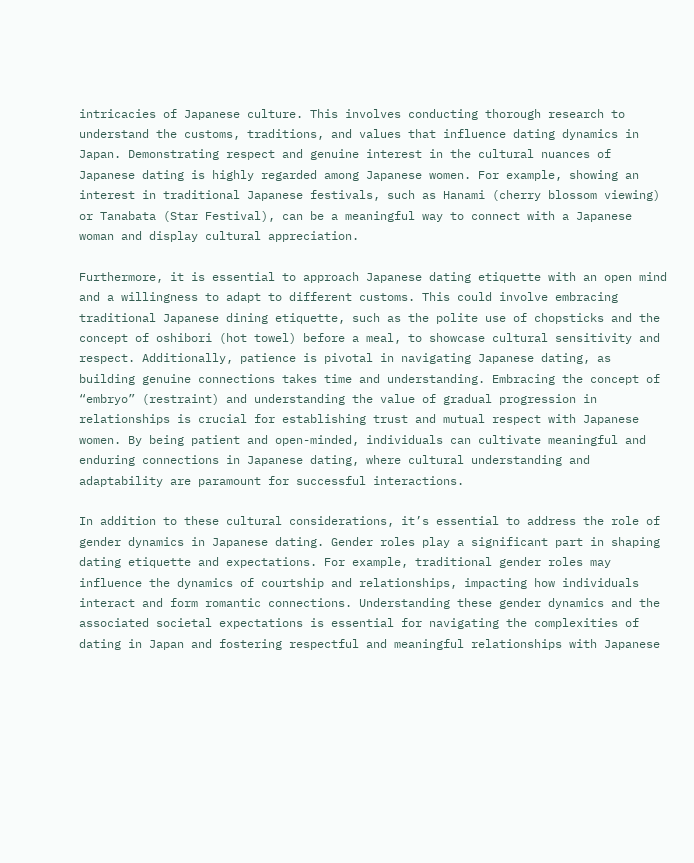intricacies of Japanese culture. This involves conducting thorough research to understand the customs, traditions, and values that influence dating dynamics in Japan. Demonstrating respect and genuine interest in the cultural nuances of Japanese dating is highly regarded among Japanese women. For example, showing an interest in traditional Japanese festivals, such as Hanami (cherry blossom viewing) or Tanabata (Star Festival), can be a meaningful way to connect with a Japanese woman and display cultural appreciation.

Furthermore, it is essential to approach Japanese dating etiquette with an open mind and a willingness to adapt to different customs. This could involve embracing traditional Japanese dining etiquette, such as the polite use of chopsticks and the concept of oshibori (hot towel) before a meal, to showcase cultural sensitivity and respect. Additionally, patience is pivotal in navigating Japanese dating, as building genuine connections takes time and understanding. Embracing the concept of “embryo” (restraint) and understanding the value of gradual progression in relationships is crucial for establishing trust and mutual respect with Japanese women. By being patient and open-minded, individuals can cultivate meaningful and enduring connections in Japanese dating, where cultural understanding and adaptability are paramount for successful interactions.

In addition to these cultural considerations, it’s essential to address the role of gender dynamics in Japanese dating. Gender roles play a significant part in shaping dating etiquette and expectations. For example, traditional gender roles may influence the dynamics of courtship and relationships, impacting how individuals interact and form romantic connections. Understanding these gender dynamics and the associated societal expectations is essential for navigating the complexities of dating in Japan and fostering respectful and meaningful relationships with Japanese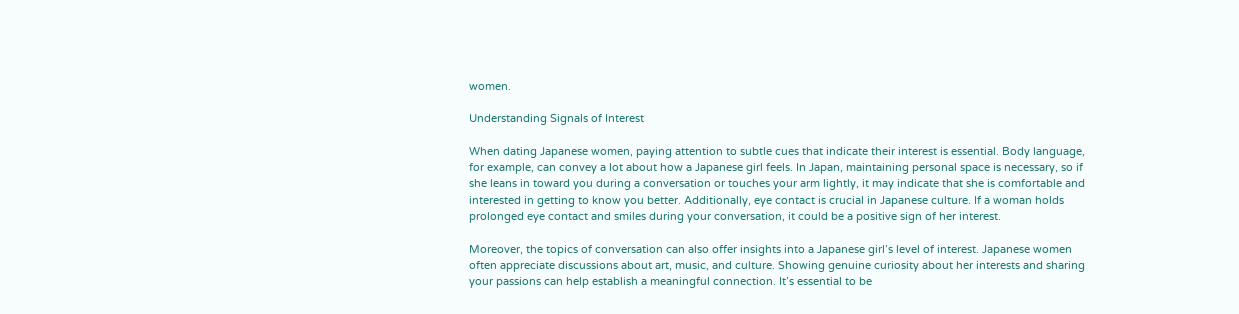women.

Understanding Signals of Interest

When dating Japanese women, paying attention to subtle cues that indicate their interest is essential. Body language, for example, can convey a lot about how a Japanese girl feels. In Japan, maintaining personal space is necessary, so if she leans in toward you during a conversation or touches your arm lightly, it may indicate that she is comfortable and interested in getting to know you better. Additionally, eye contact is crucial in Japanese culture. If a woman holds prolonged eye contact and smiles during your conversation, it could be a positive sign of her interest.

Moreover, the topics of conversation can also offer insights into a Japanese girl’s level of interest. Japanese women often appreciate discussions about art, music, and culture. Showing genuine curiosity about her interests and sharing your passions can help establish a meaningful connection. It’s essential to be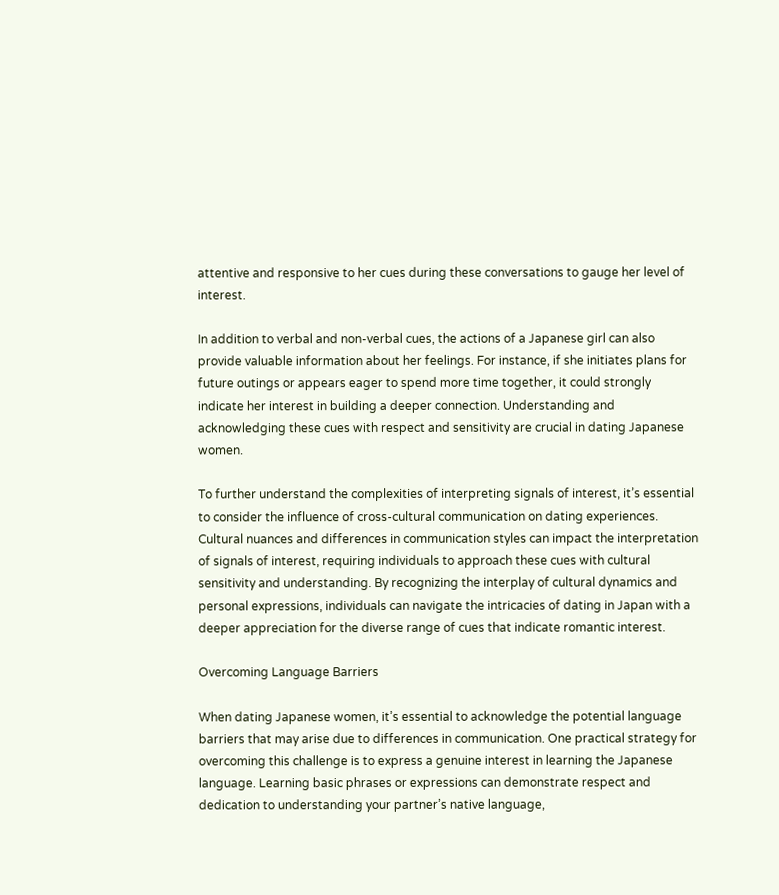attentive and responsive to her cues during these conversations to gauge her level of interest.

In addition to verbal and non-verbal cues, the actions of a Japanese girl can also provide valuable information about her feelings. For instance, if she initiates plans for future outings or appears eager to spend more time together, it could strongly indicate her interest in building a deeper connection. Understanding and acknowledging these cues with respect and sensitivity are crucial in dating Japanese women.

To further understand the complexities of interpreting signals of interest, it’s essential to consider the influence of cross-cultural communication on dating experiences. Cultural nuances and differences in communication styles can impact the interpretation of signals of interest, requiring individuals to approach these cues with cultural sensitivity and understanding. By recognizing the interplay of cultural dynamics and personal expressions, individuals can navigate the intricacies of dating in Japan with a deeper appreciation for the diverse range of cues that indicate romantic interest.

Overcoming Language Barriers

When dating Japanese women, it’s essential to acknowledge the potential language barriers that may arise due to differences in communication. One practical strategy for overcoming this challenge is to express a genuine interest in learning the Japanese language. Learning basic phrases or expressions can demonstrate respect and dedication to understanding your partner’s native language,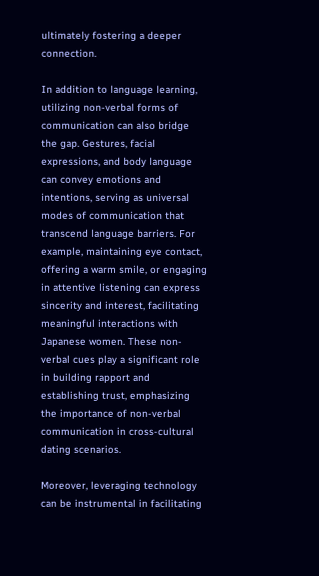ultimately fostering a deeper connection.

In addition to language learning, utilizing non-verbal forms of communication can also bridge the gap. Gestures, facial expressions, and body language can convey emotions and intentions, serving as universal modes of communication that transcend language barriers. For example, maintaining eye contact, offering a warm smile, or engaging in attentive listening can express sincerity and interest, facilitating meaningful interactions with Japanese women. These non-verbal cues play a significant role in building rapport and establishing trust, emphasizing the importance of non-verbal communication in cross-cultural dating scenarios.

Moreover, leveraging technology can be instrumental in facilitating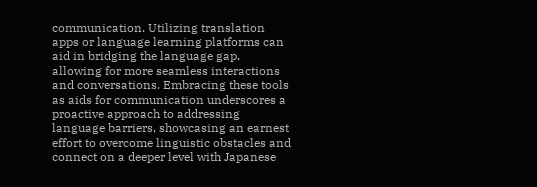communication. Utilizing translation apps or language learning platforms can aid in bridging the language gap, allowing for more seamless interactions and conversations. Embracing these tools as aids for communication underscores a proactive approach to addressing language barriers, showcasing an earnest effort to overcome linguistic obstacles and connect on a deeper level with Japanese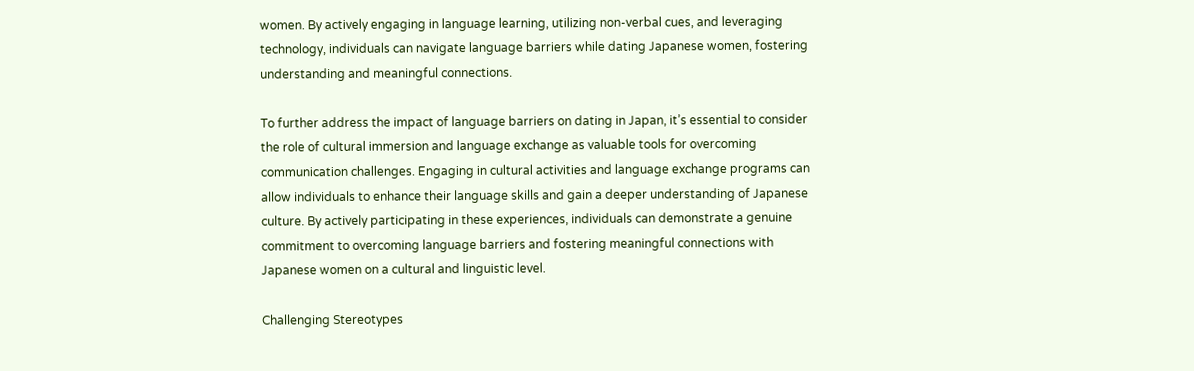women. By actively engaging in language learning, utilizing non-verbal cues, and leveraging technology, individuals can navigate language barriers while dating Japanese women, fostering understanding and meaningful connections.

To further address the impact of language barriers on dating in Japan, it’s essential to consider the role of cultural immersion and language exchange as valuable tools for overcoming communication challenges. Engaging in cultural activities and language exchange programs can allow individuals to enhance their language skills and gain a deeper understanding of Japanese culture. By actively participating in these experiences, individuals can demonstrate a genuine commitment to overcoming language barriers and fostering meaningful connections with Japanese women on a cultural and linguistic level.

Challenging Stereotypes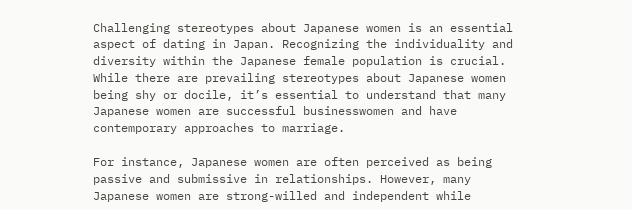Challenging stereotypes about Japanese women is an essential aspect of dating in Japan. Recognizing the individuality and diversity within the Japanese female population is crucial. While there are prevailing stereotypes about Japanese women being shy or docile, it’s essential to understand that many Japanese women are successful businesswomen and have contemporary approaches to marriage.

For instance, Japanese women are often perceived as being passive and submissive in relationships. However, many Japanese women are strong-willed and independent while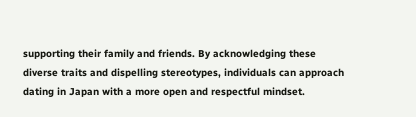supporting their family and friends. By acknowledging these diverse traits and dispelling stereotypes, individuals can approach dating in Japan with a more open and respectful mindset.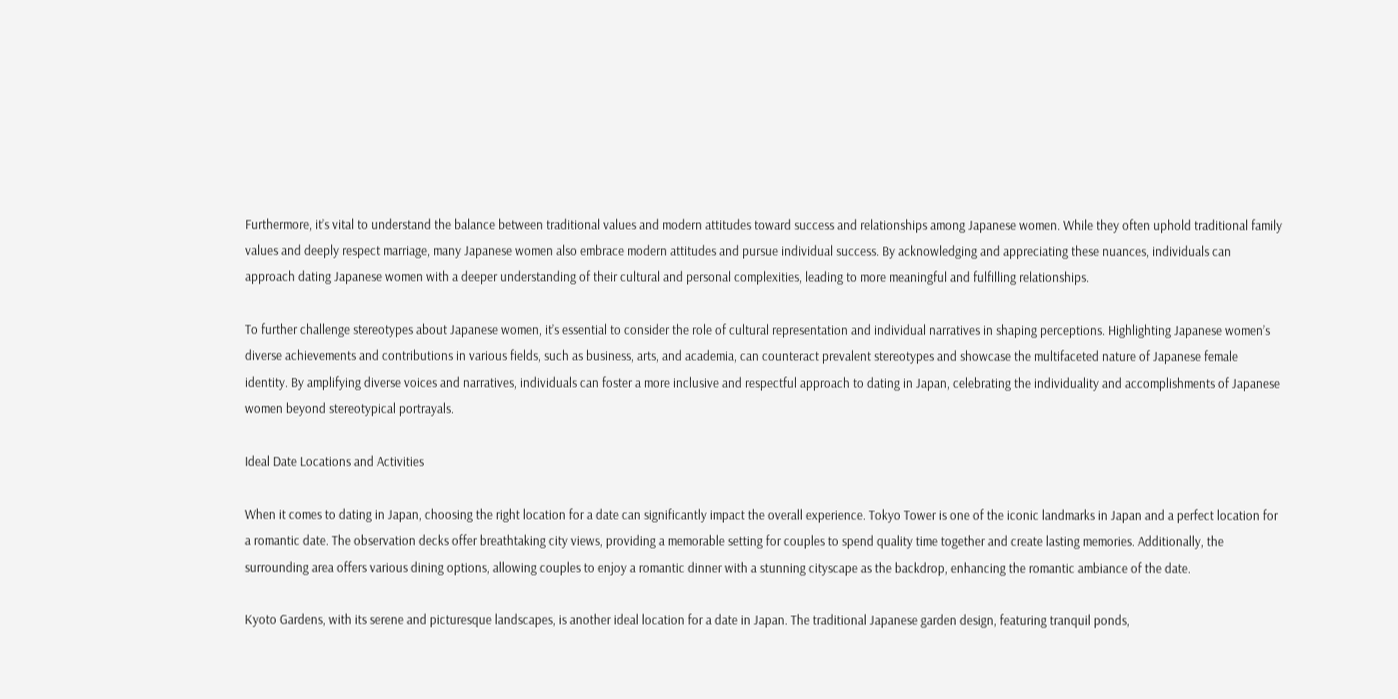Furthermore, it’s vital to understand the balance between traditional values and modern attitudes toward success and relationships among Japanese women. While they often uphold traditional family values and deeply respect marriage, many Japanese women also embrace modern attitudes and pursue individual success. By acknowledging and appreciating these nuances, individuals can approach dating Japanese women with a deeper understanding of their cultural and personal complexities, leading to more meaningful and fulfilling relationships.

To further challenge stereotypes about Japanese women, it’s essential to consider the role of cultural representation and individual narratives in shaping perceptions. Highlighting Japanese women’s diverse achievements and contributions in various fields, such as business, arts, and academia, can counteract prevalent stereotypes and showcase the multifaceted nature of Japanese female identity. By amplifying diverse voices and narratives, individuals can foster a more inclusive and respectful approach to dating in Japan, celebrating the individuality and accomplishments of Japanese women beyond stereotypical portrayals.

Ideal Date Locations and Activities

When it comes to dating in Japan, choosing the right location for a date can significantly impact the overall experience. Tokyo Tower is one of the iconic landmarks in Japan and a perfect location for a romantic date. The observation decks offer breathtaking city views, providing a memorable setting for couples to spend quality time together and create lasting memories. Additionally, the surrounding area offers various dining options, allowing couples to enjoy a romantic dinner with a stunning cityscape as the backdrop, enhancing the romantic ambiance of the date.

Kyoto Gardens, with its serene and picturesque landscapes, is another ideal location for a date in Japan. The traditional Japanese garden design, featuring tranquil ponds,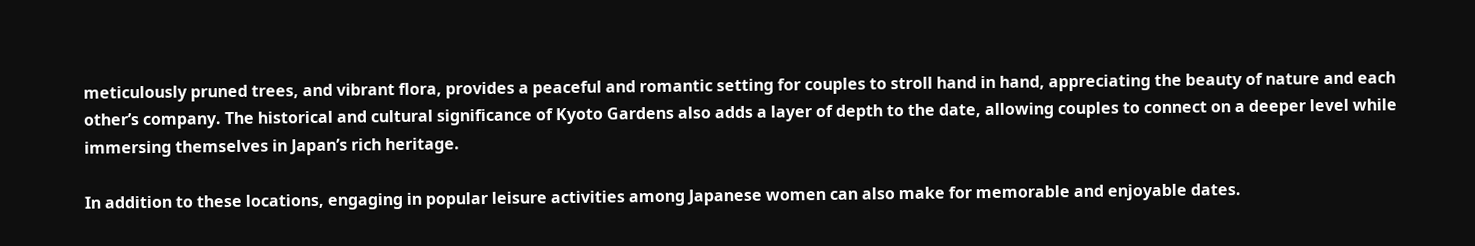meticulously pruned trees, and vibrant flora, provides a peaceful and romantic setting for couples to stroll hand in hand, appreciating the beauty of nature and each other’s company. The historical and cultural significance of Kyoto Gardens also adds a layer of depth to the date, allowing couples to connect on a deeper level while immersing themselves in Japan’s rich heritage.

In addition to these locations, engaging in popular leisure activities among Japanese women can also make for memorable and enjoyable dates.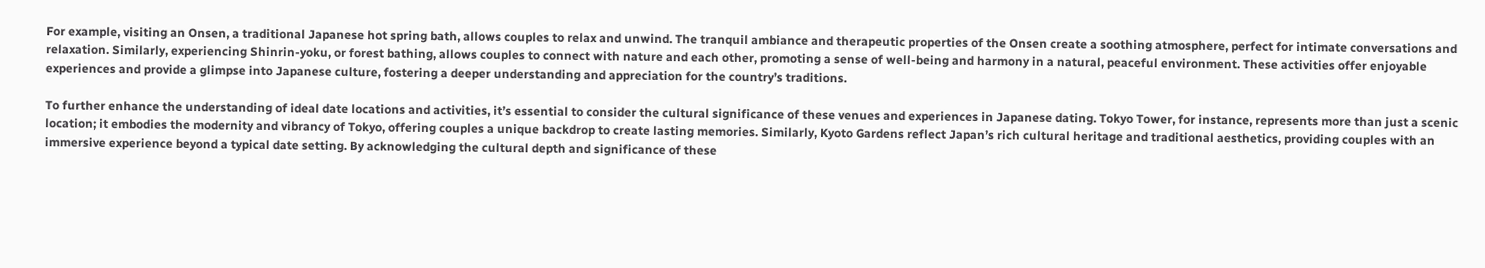For example, visiting an Onsen, a traditional Japanese hot spring bath, allows couples to relax and unwind. The tranquil ambiance and therapeutic properties of the Onsen create a soothing atmosphere, perfect for intimate conversations and relaxation. Similarly, experiencing Shinrin-yoku, or forest bathing, allows couples to connect with nature and each other, promoting a sense of well-being and harmony in a natural, peaceful environment. These activities offer enjoyable experiences and provide a glimpse into Japanese culture, fostering a deeper understanding and appreciation for the country’s traditions.

To further enhance the understanding of ideal date locations and activities, it’s essential to consider the cultural significance of these venues and experiences in Japanese dating. Tokyo Tower, for instance, represents more than just a scenic location; it embodies the modernity and vibrancy of Tokyo, offering couples a unique backdrop to create lasting memories. Similarly, Kyoto Gardens reflect Japan’s rich cultural heritage and traditional aesthetics, providing couples with an immersive experience beyond a typical date setting. By acknowledging the cultural depth and significance of these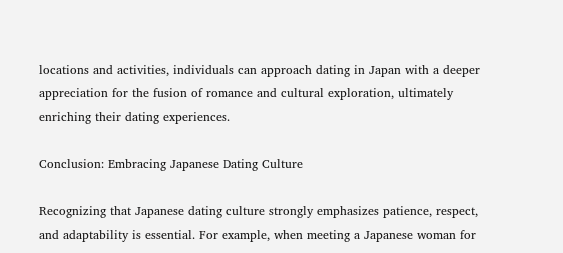locations and activities, individuals can approach dating in Japan with a deeper appreciation for the fusion of romance and cultural exploration, ultimately enriching their dating experiences.

Conclusion: Embracing Japanese Dating Culture

Recognizing that Japanese dating culture strongly emphasizes patience, respect, and adaptability is essential. For example, when meeting a Japanese woman for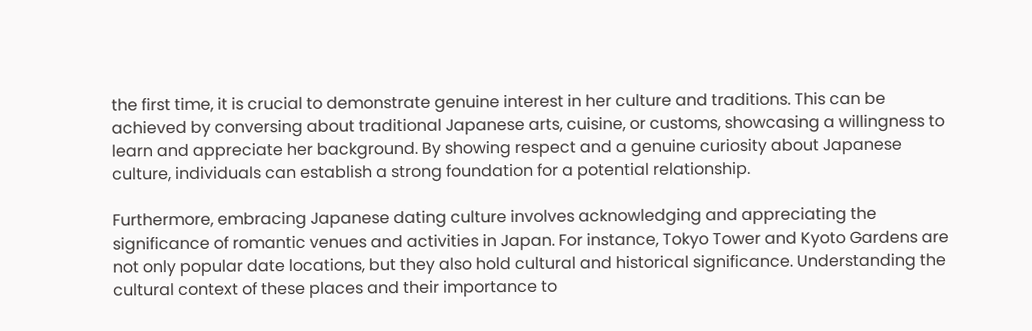the first time, it is crucial to demonstrate genuine interest in her culture and traditions. This can be achieved by conversing about traditional Japanese arts, cuisine, or customs, showcasing a willingness to learn and appreciate her background. By showing respect and a genuine curiosity about Japanese culture, individuals can establish a strong foundation for a potential relationship.

Furthermore, embracing Japanese dating culture involves acknowledging and appreciating the significance of romantic venues and activities in Japan. For instance, Tokyo Tower and Kyoto Gardens are not only popular date locations, but they also hold cultural and historical significance. Understanding the cultural context of these places and their importance to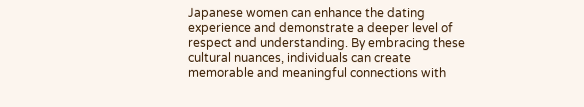Japanese women can enhance the dating experience and demonstrate a deeper level of respect and understanding. By embracing these cultural nuances, individuals can create memorable and meaningful connections with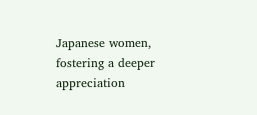Japanese women, fostering a deeper appreciation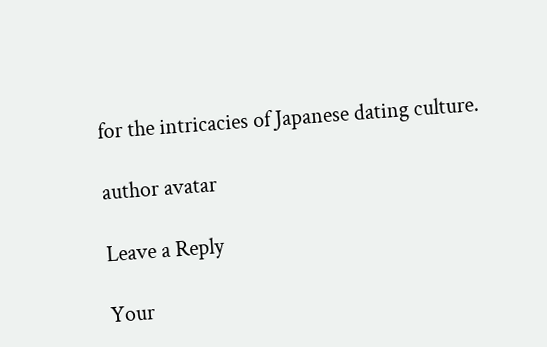for the intricacies of Japanese dating culture.

author avatar

Leave a Reply

Your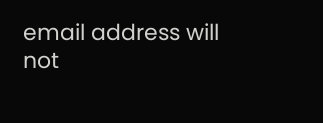email address will not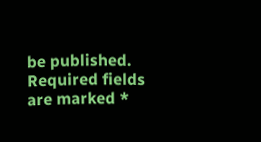be published. Required fields are marked *